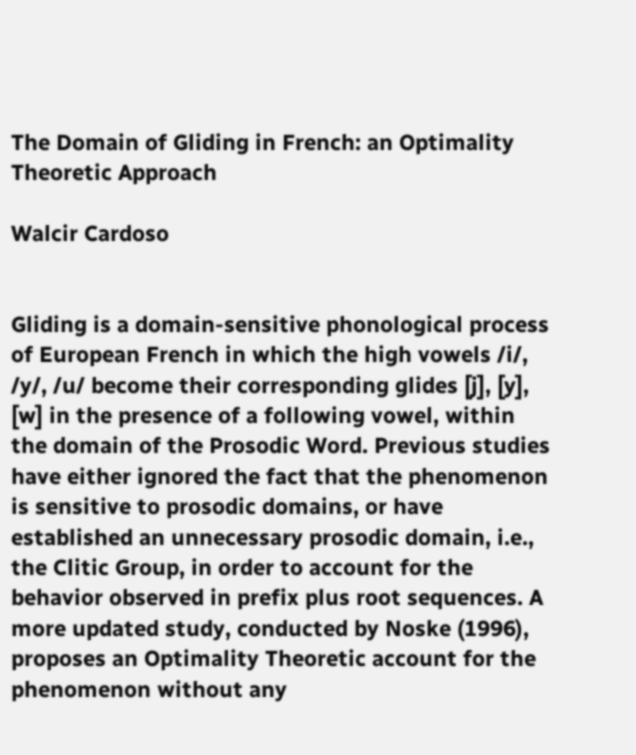The Domain of Gliding in French: an Optimality Theoretic Approach

Walcir Cardoso


Gliding is a domain-sensitive phonological process of European French in which the high vowels /i/, /y/, /u/ become their corresponding glides [j], [y], [w] in the presence of a following vowel, within the domain of the Prosodic Word. Previous studies have either ignored the fact that the phenomenon is sensitive to prosodic domains, or have established an unnecessary prosodic domain, i.e., the Clitic Group, in order to account for the behavior observed in prefix plus root sequences. A more updated study, conducted by Noske (1996), proposes an Optimality Theoretic account for the phenomenon without any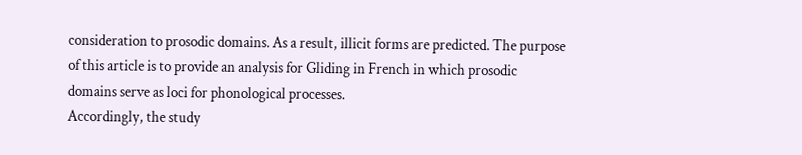consideration to prosodic domains. As a result, illicit forms are predicted. The purpose of this article is to provide an analysis for Gliding in French in which prosodic domains serve as loci for phonological processes.
Accordingly, the study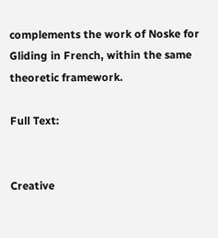complements the work of Noske for
Gliding in French, within the same theoretic framework.

Full Text:


Creative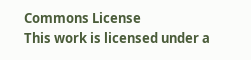Commons License
This work is licensed under a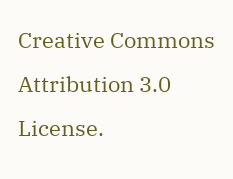Creative Commons Attribution 3.0 License.